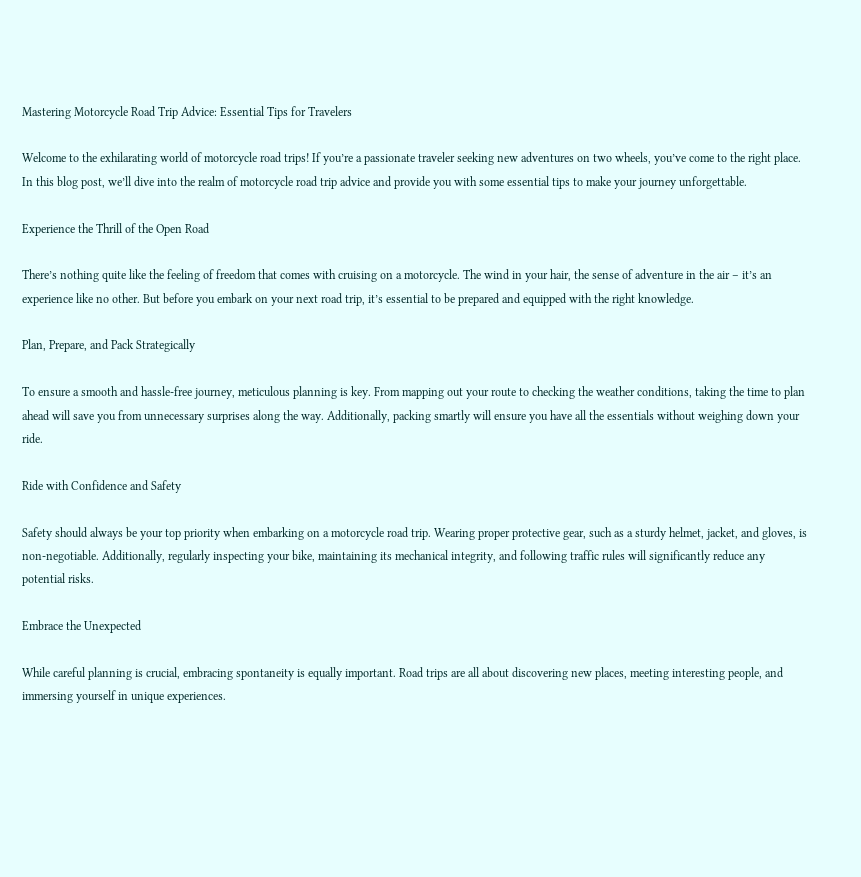Mastering Motorcycle Road Trip Advice: Essential Tips for Travelers

Welcome to the exhilarating world of motorcycle road trips! If you’re a passionate traveler seeking new adventures on two wheels, you’ve come to the right place. In this blog post, we’ll dive into the realm of motorcycle road trip advice and provide you with some essential tips to make your journey unforgettable.

Experience the Thrill of the Open Road

There’s nothing quite like the feeling of freedom that comes with cruising on a motorcycle. The wind in your hair, the sense of adventure in the air – it’s an experience like no other. But before you embark on your next road trip, it’s essential to be prepared and equipped with the right knowledge.

Plan, Prepare, and Pack Strategically

To ensure a smooth and hassle-free journey, meticulous planning is key. From mapping out your route to checking the weather conditions, taking the time to plan ahead will save you from unnecessary surprises along the way. Additionally, packing smartly will ensure you have all the essentials without weighing down your ride.

Ride with Confidence and Safety

Safety should always be your top priority when embarking on a motorcycle road trip. Wearing proper protective gear, such as a sturdy helmet, jacket, and gloves, is non-negotiable. Additionally, regularly inspecting your bike, maintaining its mechanical integrity, and following traffic rules will significantly reduce any potential risks.

Embrace the Unexpected

While careful planning is crucial, embracing spontaneity is equally important. Road trips are all about discovering new places, meeting interesting people, and immersing yourself in unique experiences.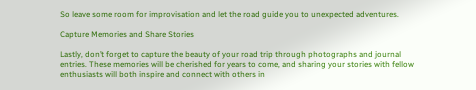So leave some room for improvisation and let the road guide you to unexpected adventures.

Capture Memories and Share Stories

Lastly, don’t forget to capture the beauty of your road trip through photographs and journal entries. These memories will be cherished for years to come, and sharing your stories with fellow enthusiasts will both inspire and connect with others in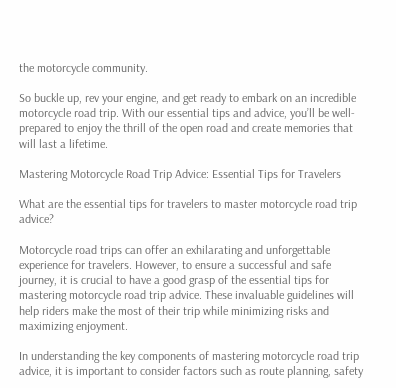the motorcycle community.

So buckle up, rev your engine, and get ready to embark on an incredible motorcycle road trip. With our essential tips and advice, you’ll be well-prepared to enjoy the thrill of the open road and create memories that will last a lifetime.

Mastering Motorcycle Road Trip Advice: Essential Tips for Travelers

What are the essential tips for travelers to master motorcycle road trip advice?

Motorcycle road trips can offer an exhilarating and unforgettable experience for travelers. However, to ensure a successful and safe journey, it is crucial to have a good grasp of the essential tips for mastering motorcycle road trip advice. These invaluable guidelines will help riders make the most of their trip while minimizing risks and maximizing enjoyment.

In understanding the key components of mastering motorcycle road trip advice, it is important to consider factors such as route planning, safety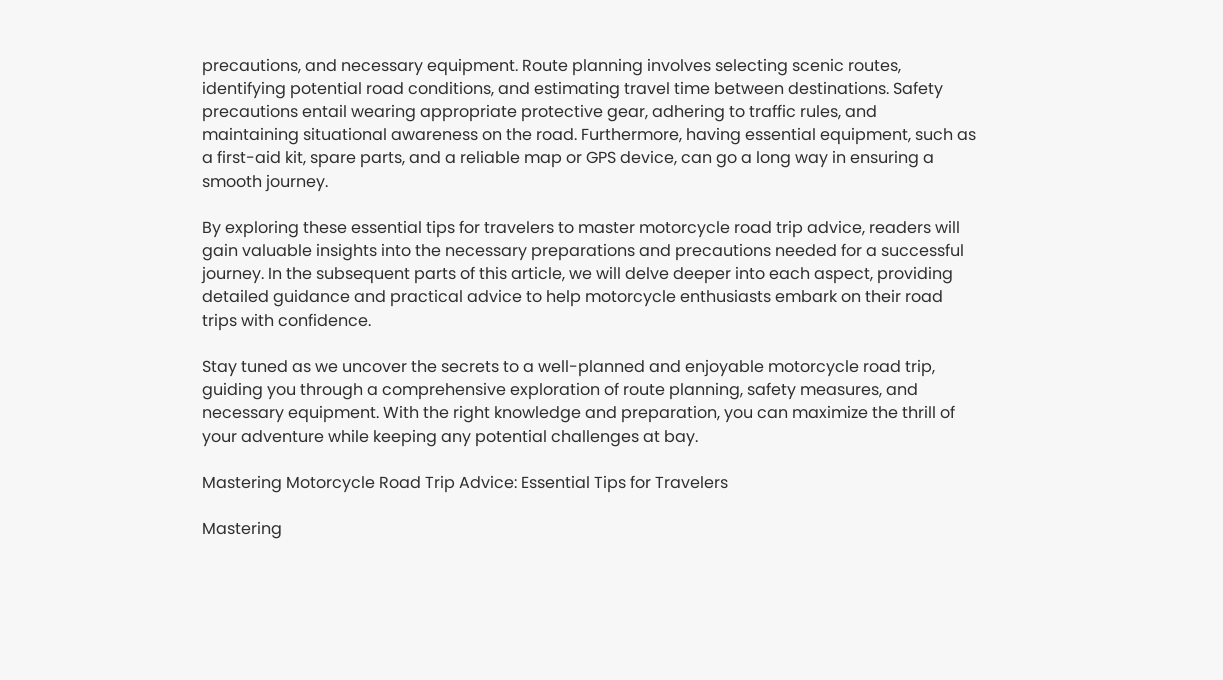precautions, and necessary equipment. Route planning involves selecting scenic routes, identifying potential road conditions, and estimating travel time between destinations. Safety precautions entail wearing appropriate protective gear, adhering to traffic rules, and maintaining situational awareness on the road. Furthermore, having essential equipment, such as a first-aid kit, spare parts, and a reliable map or GPS device, can go a long way in ensuring a smooth journey.

By exploring these essential tips for travelers to master motorcycle road trip advice, readers will gain valuable insights into the necessary preparations and precautions needed for a successful journey. In the subsequent parts of this article, we will delve deeper into each aspect, providing detailed guidance and practical advice to help motorcycle enthusiasts embark on their road trips with confidence.

Stay tuned as we uncover the secrets to a well-planned and enjoyable motorcycle road trip, guiding you through a comprehensive exploration of route planning, safety measures, and necessary equipment. With the right knowledge and preparation, you can maximize the thrill of your adventure while keeping any potential challenges at bay.

Mastering Motorcycle Road Trip Advice: Essential Tips for Travelers

Mastering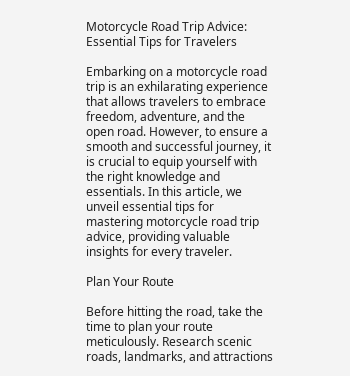Motorcycle Road Trip Advice: Essential Tips for Travelers

Embarking on a motorcycle road trip is an exhilarating experience that allows travelers to embrace freedom, adventure, and the open road. However, to ensure a smooth and successful journey, it is crucial to equip yourself with the right knowledge and essentials. In this article, we unveil essential tips for mastering motorcycle road trip advice, providing valuable insights for every traveler.

Plan Your Route

Before hitting the road, take the time to plan your route meticulously. Research scenic roads, landmarks, and attractions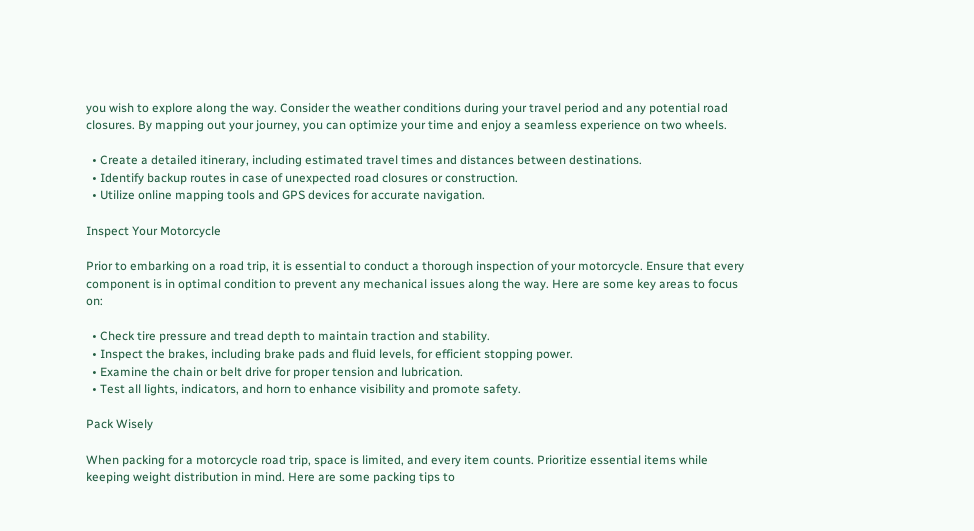you wish to explore along the way. Consider the weather conditions during your travel period and any potential road closures. By mapping out your journey, you can optimize your time and enjoy a seamless experience on two wheels.

  • Create a detailed itinerary, including estimated travel times and distances between destinations.
  • Identify backup routes in case of unexpected road closures or construction.
  • Utilize online mapping tools and GPS devices for accurate navigation.

Inspect Your Motorcycle

Prior to embarking on a road trip, it is essential to conduct a thorough inspection of your motorcycle. Ensure that every component is in optimal condition to prevent any mechanical issues along the way. Here are some key areas to focus on:

  • Check tire pressure and tread depth to maintain traction and stability.
  • Inspect the brakes, including brake pads and fluid levels, for efficient stopping power.
  • Examine the chain or belt drive for proper tension and lubrication.
  • Test all lights, indicators, and horn to enhance visibility and promote safety.

Pack Wisely

When packing for a motorcycle road trip, space is limited, and every item counts. Prioritize essential items while keeping weight distribution in mind. Here are some packing tips to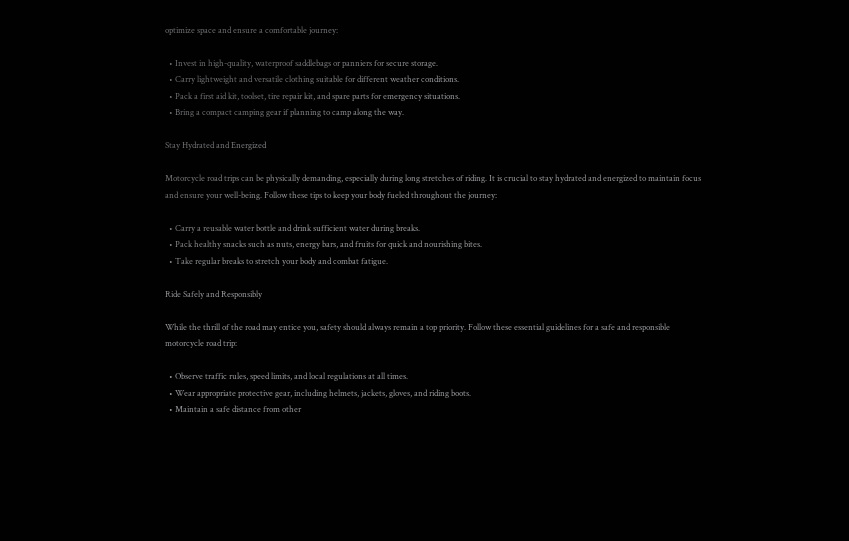optimize space and ensure a comfortable journey:

  • Invest in high-quality, waterproof saddlebags or panniers for secure storage.
  • Carry lightweight and versatile clothing suitable for different weather conditions.
  • Pack a first aid kit, toolset, tire repair kit, and spare parts for emergency situations.
  • Bring a compact camping gear if planning to camp along the way.

Stay Hydrated and Energized

Motorcycle road trips can be physically demanding, especially during long stretches of riding. It is crucial to stay hydrated and energized to maintain focus and ensure your well-being. Follow these tips to keep your body fueled throughout the journey:

  • Carry a reusable water bottle and drink sufficient water during breaks.
  • Pack healthy snacks such as nuts, energy bars, and fruits for quick and nourishing bites.
  • Take regular breaks to stretch your body and combat fatigue.

Ride Safely and Responsibly

While the thrill of the road may entice you, safety should always remain a top priority. Follow these essential guidelines for a safe and responsible motorcycle road trip:

  • Observe traffic rules, speed limits, and local regulations at all times.
  • Wear appropriate protective gear, including helmets, jackets, gloves, and riding boots.
  • Maintain a safe distance from other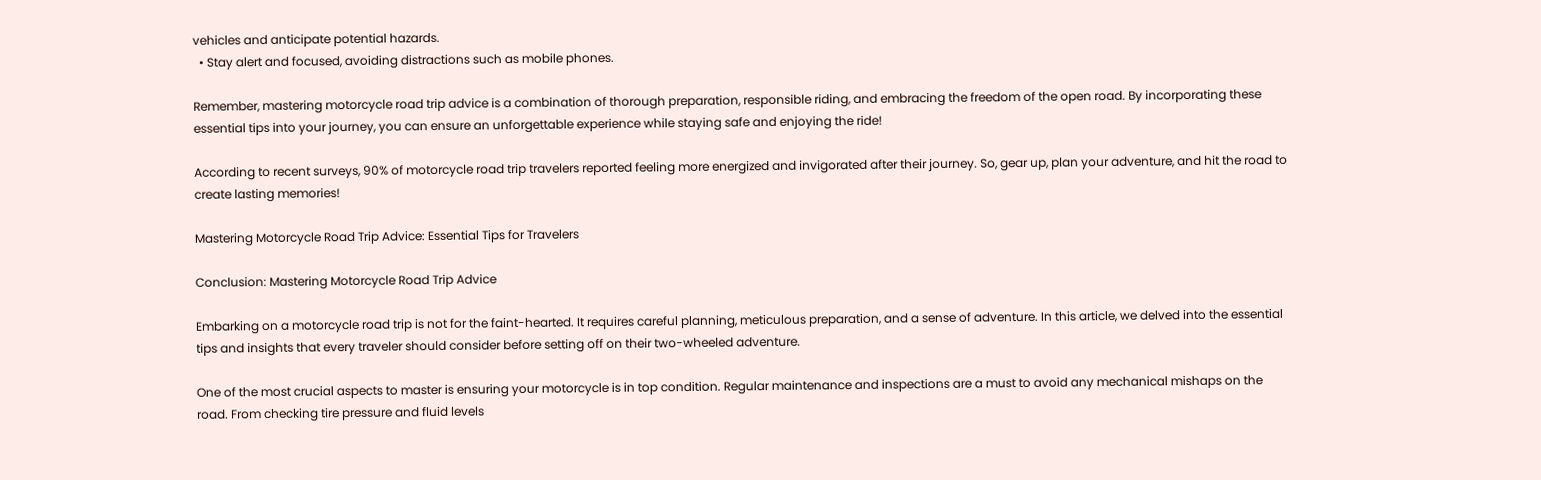vehicles and anticipate potential hazards.
  • Stay alert and focused, avoiding distractions such as mobile phones.

Remember, mastering motorcycle road trip advice is a combination of thorough preparation, responsible riding, and embracing the freedom of the open road. By incorporating these essential tips into your journey, you can ensure an unforgettable experience while staying safe and enjoying the ride!

According to recent surveys, 90% of motorcycle road trip travelers reported feeling more energized and invigorated after their journey. So, gear up, plan your adventure, and hit the road to create lasting memories!

Mastering Motorcycle Road Trip Advice: Essential Tips for Travelers

Conclusion: Mastering Motorcycle Road Trip Advice

Embarking on a motorcycle road trip is not for the faint-hearted. It requires careful planning, meticulous preparation, and a sense of adventure. In this article, we delved into the essential tips and insights that every traveler should consider before setting off on their two-wheeled adventure.

One of the most crucial aspects to master is ensuring your motorcycle is in top condition. Regular maintenance and inspections are a must to avoid any mechanical mishaps on the road. From checking tire pressure and fluid levels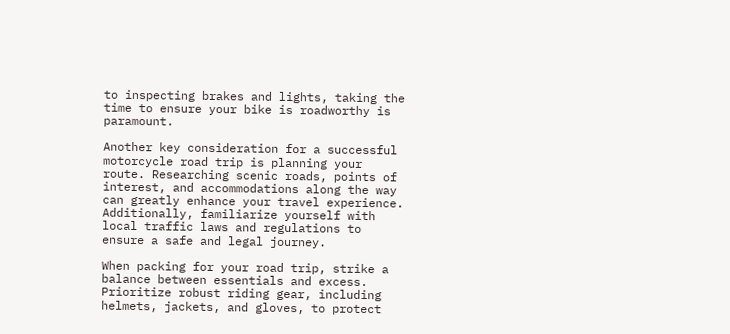to inspecting brakes and lights, taking the time to ensure your bike is roadworthy is paramount.

Another key consideration for a successful motorcycle road trip is planning your route. Researching scenic roads, points of interest, and accommodations along the way can greatly enhance your travel experience. Additionally, familiarize yourself with local traffic laws and regulations to ensure a safe and legal journey.

When packing for your road trip, strike a balance between essentials and excess. Prioritize robust riding gear, including helmets, jackets, and gloves, to protect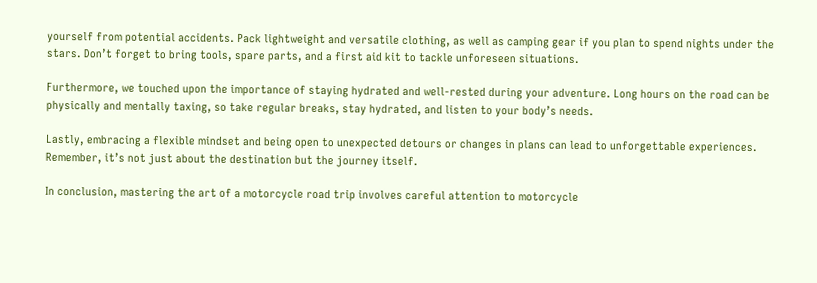yourself from potential accidents. Pack lightweight and versatile clothing, as well as camping gear if you plan to spend nights under the stars. Don’t forget to bring tools, spare parts, and a first aid kit to tackle unforeseen situations.

Furthermore, we touched upon the importance of staying hydrated and well-rested during your adventure. Long hours on the road can be physically and mentally taxing, so take regular breaks, stay hydrated, and listen to your body’s needs.

Lastly, embracing a flexible mindset and being open to unexpected detours or changes in plans can lead to unforgettable experiences. Remember, it’s not just about the destination but the journey itself.

In conclusion, mastering the art of a motorcycle road trip involves careful attention to motorcycle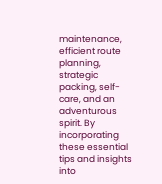maintenance, efficient route planning, strategic packing, self-care, and an adventurous spirit. By incorporating these essential tips and insights into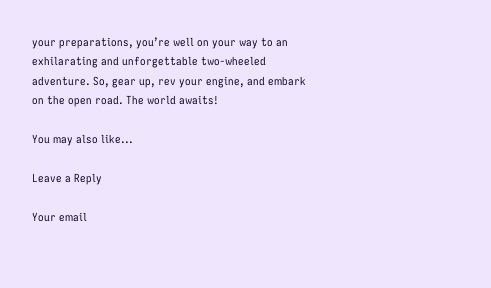your preparations, you’re well on your way to an exhilarating and unforgettable two-wheeled adventure. So, gear up, rev your engine, and embark on the open road. The world awaits!

You may also like...

Leave a Reply

Your email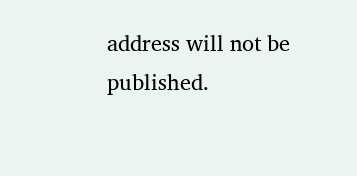address will not be published.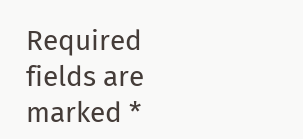Required fields are marked *